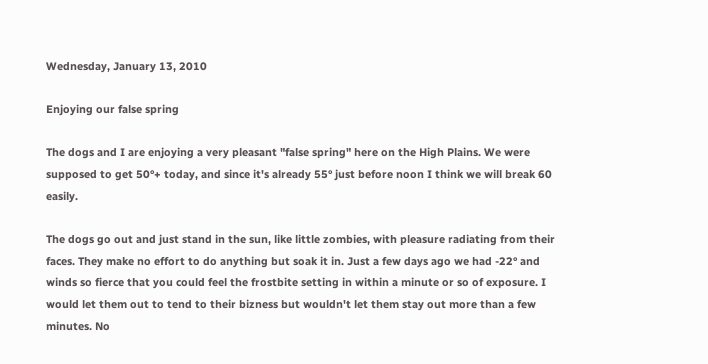Wednesday, January 13, 2010

Enjoying our false spring

The dogs and I are enjoying a very pleasant "false spring" here on the High Plains. We were supposed to get 50°+ today, and since it's already 55° just before noon I think we will break 60 easily.

The dogs go out and just stand in the sun, like little zombies, with pleasure radiating from their faces. They make no effort to do anything but soak it in. Just a few days ago we had -22° and winds so fierce that you could feel the frostbite setting in within a minute or so of exposure. I would let them out to tend to their bizness but wouldn't let them stay out more than a few minutes. No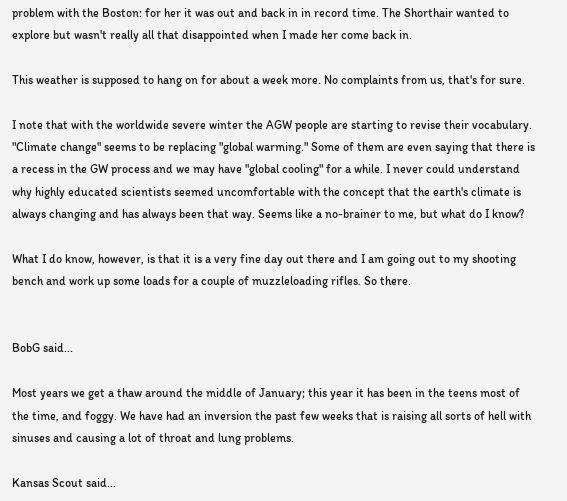problem with the Boston: for her it was out and back in in record time. The Shorthair wanted to explore but wasn't really all that disappointed when I made her come back in.

This weather is supposed to hang on for about a week more. No complaints from us, that's for sure.

I note that with the worldwide severe winter the AGW people are starting to revise their vocabulary. "Climate change" seems to be replacing "global warming." Some of them are even saying that there is a recess in the GW process and we may have "global cooling" for a while. I never could understand why highly educated scientists seemed uncomfortable with the concept that the earth's climate is always changing and has always been that way. Seems like a no-brainer to me, but what do I know?

What I do know, however, is that it is a very fine day out there and I am going out to my shooting bench and work up some loads for a couple of muzzleloading rifles. So there.


BobG said...

Most years we get a thaw around the middle of January; this year it has been in the teens most of the time, and foggy. We have had an inversion the past few weeks that is raising all sorts of hell with sinuses and causing a lot of throat and lung problems.

Kansas Scout said...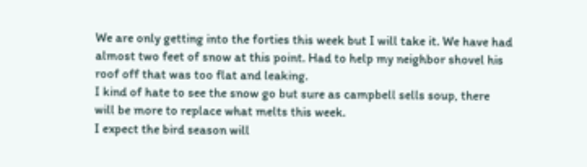We are only getting into the forties this week but I will take it. We have had almost two feet of snow at this point. Had to help my neighbor shovel his roof off that was too flat and leaking.
I kind of hate to see the snow go but sure as campbell sells soup, there will be more to replace what melts this week.
I expect the bird season will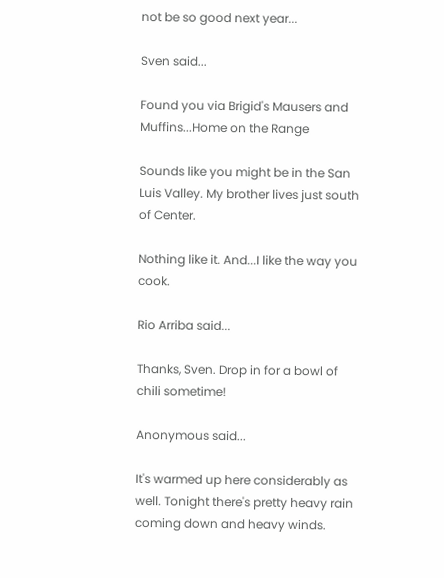not be so good next year...

Sven said...

Found you via Brigid's Mausers and Muffins...Home on the Range

Sounds like you might be in the San Luis Valley. My brother lives just south of Center.

Nothing like it. And...I like the way you cook.

Rio Arriba said...

Thanks, Sven. Drop in for a bowl of chili sometime!

Anonymous said...

It's warmed up here considerably as well. Tonight there's pretty heavy rain coming down and heavy winds.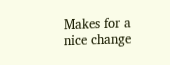Makes for a nice change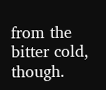from the bitter cold, though.